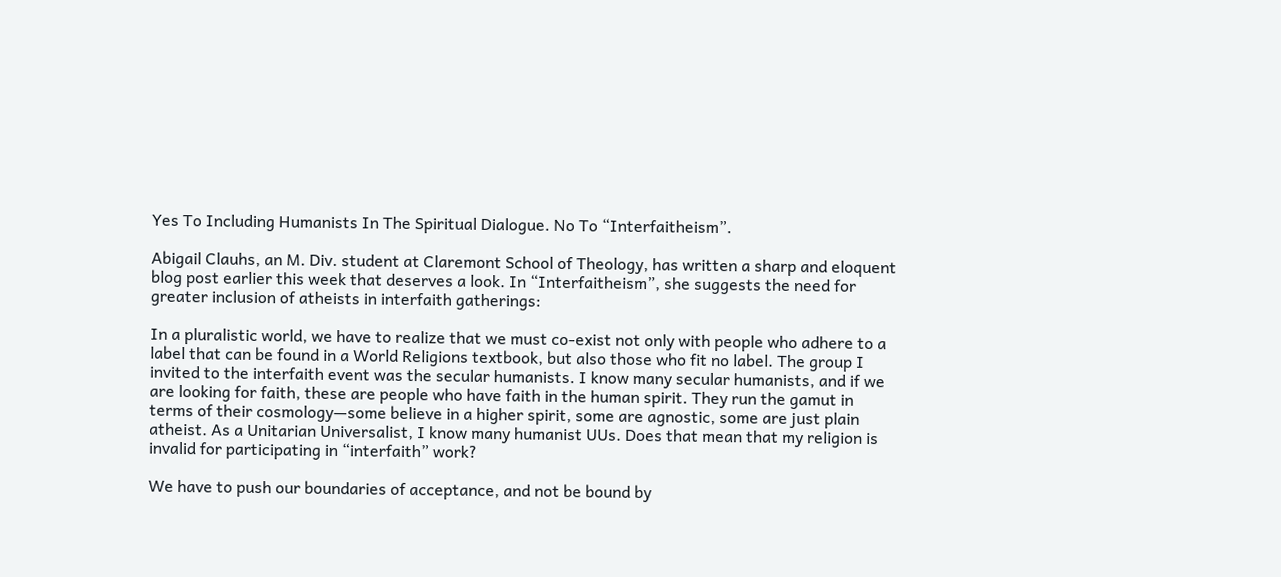Yes To Including Humanists In The Spiritual Dialogue. No To “Interfaitheism”.

Abigail Clauhs, an M. Div. student at Claremont School of Theology, has written a sharp and eloquent blog post earlier this week that deserves a look. In “Interfaitheism”, she suggests the need for greater inclusion of atheists in interfaith gatherings:

In a pluralistic world, we have to realize that we must co-exist not only with people who adhere to a label that can be found in a World Religions textbook, but also those who fit no label. The group I invited to the interfaith event was the secular humanists. I know many secular humanists, and if we are looking for faith, these are people who have faith in the human spirit. They run the gamut in terms of their cosmology—some believe in a higher spirit, some are agnostic, some are just plain atheist. As a Unitarian Universalist, I know many humanist UUs. Does that mean that my religion is invalid for participating in “interfaith” work?

We have to push our boundaries of acceptance, and not be bound by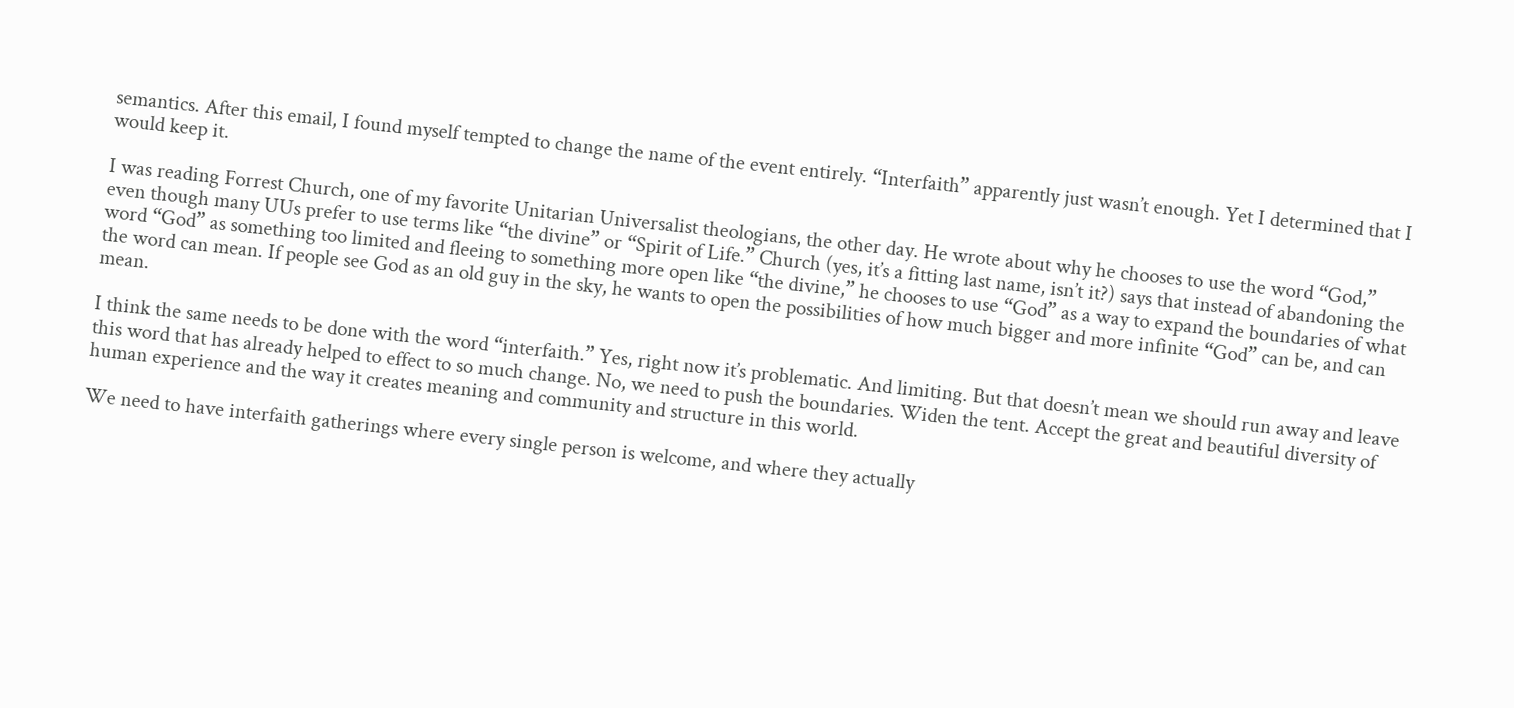semantics. After this email, I found myself tempted to change the name of the event entirely. “Interfaith” apparently just wasn’t enough. Yet I determined that I would keep it.

I was reading Forrest Church, one of my favorite Unitarian Universalist theologians, the other day. He wrote about why he chooses to use the word “God,” even though many UUs prefer to use terms like “the divine” or “Spirit of Life.” Church (yes, it’s a fitting last name, isn’t it?) says that instead of abandoning the word “God” as something too limited and fleeing to something more open like “the divine,” he chooses to use “God” as a way to expand the boundaries of what the word can mean. If people see God as an old guy in the sky, he wants to open the possibilities of how much bigger and more infinite “God” can be, and can mean.

I think the same needs to be done with the word “interfaith.” Yes, right now it’s problematic. And limiting. But that doesn’t mean we should run away and leave this word that has already helped to effect to so much change. No, we need to push the boundaries. Widen the tent. Accept the great and beautiful diversity of human experience and the way it creates meaning and community and structure in this world.

We need to have interfaith gatherings where every single person is welcome, and where they actually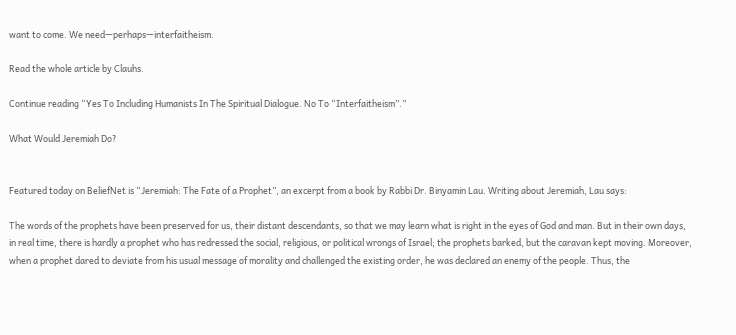want to come. We need—perhaps—interfaitheism.

Read the whole article by Clauhs.

Continue reading “Yes To Including Humanists In The Spiritual Dialogue. No To “Interfaitheism”.”

What Would Jeremiah Do?


Featured today on BeliefNet is “Jeremiah: The Fate of a Prophet”, an excerpt from a book by Rabbi Dr. Binyamin Lau. Writing about Jeremiah, Lau says:

The words of the prophets have been preserved for us, their distant descendants, so that we may learn what is right in the eyes of God and man. But in their own days, in real time, there is hardly a prophet who has redressed the social, religious, or political wrongs of Israel; the prophets barked, but the caravan kept moving. Moreover, when a prophet dared to deviate from his usual message of morality and challenged the existing order, he was declared an enemy of the people. Thus, the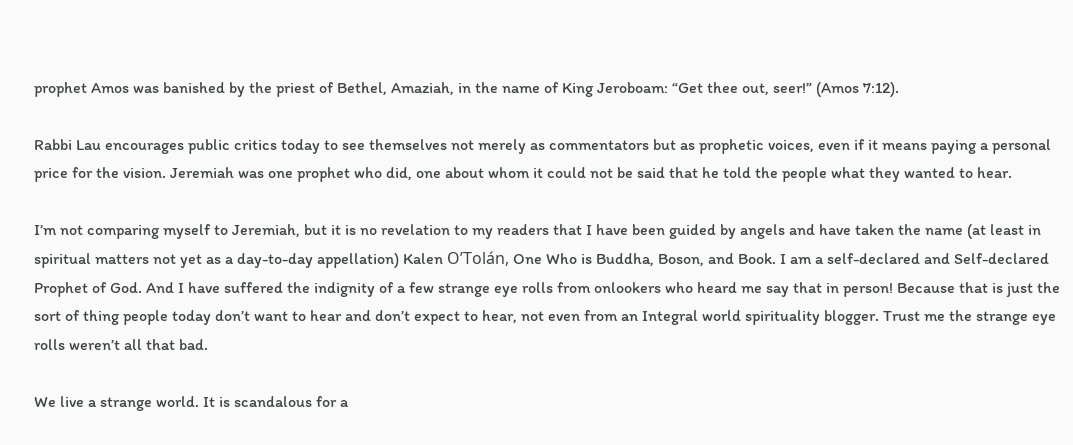prophet Amos was banished by the priest of Bethel, Amaziah, in the name of King Jeroboam: “Get thee out, seer!” (Amos 7:12).

Rabbi Lau encourages public critics today to see themselves not merely as commentators but as prophetic voices, even if it means paying a personal price for the vision. Jeremiah was one prophet who did, one about whom it could not be said that he told the people what they wanted to hear.

I’m not comparing myself to Jeremiah, but it is no revelation to my readers that I have been guided by angels and have taken the name (at least in spiritual matters not yet as a day-to-day appellation) Kalen O’Tolán, One Who is Buddha, Boson, and Book. I am a self-declared and Self-declared Prophet of God. And I have suffered the indignity of a few strange eye rolls from onlookers who heard me say that in person! Because that is just the sort of thing people today don’t want to hear and don’t expect to hear, not even from an Integral world spirituality blogger. Trust me the strange eye rolls weren’t all that bad.

We live a strange world. It is scandalous for a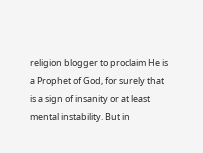religion blogger to proclaim He is a Prophet of God, for surely that is a sign of insanity or at least mental instability. But in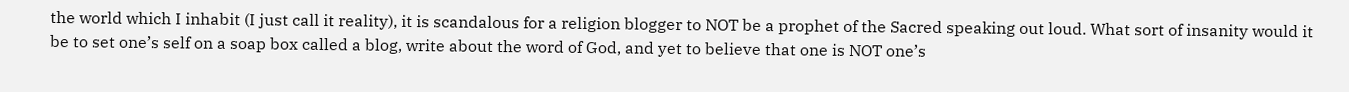the world which I inhabit (I just call it reality), it is scandalous for a religion blogger to NOT be a prophet of the Sacred speaking out loud. What sort of insanity would it be to set one’s self on a soap box called a blog, write about the word of God, and yet to believe that one is NOT one’s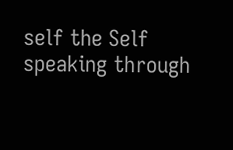self the Self speaking through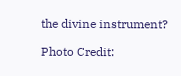the divine instrument?

Photo Credit: